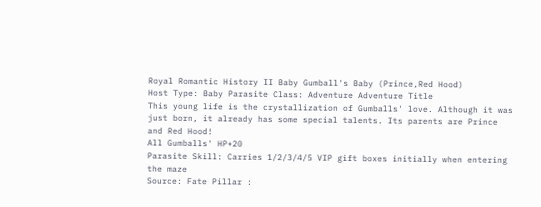Royal Romantic History II Baby Gumball's Baby (Prince,Red Hood)
Host Type: Baby Parasite Class: Adventure Adventure Title
This young life is the crystallization of Gumballs' love. Although it was just born, it already has some special talents. Its parents are Prince and Red Hood!
All Gumballs' HP+20
Parasite Skill: Carries 1/2/3/4/5 VIP gift boxes initially when entering the maze
Source: Fate Pillar :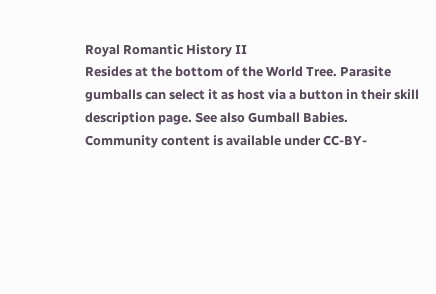Royal Romantic History II
Resides at the bottom of the World Tree. Parasite gumballs can select it as host via a button in their skill description page. See also Gumball Babies.
Community content is available under CC-BY-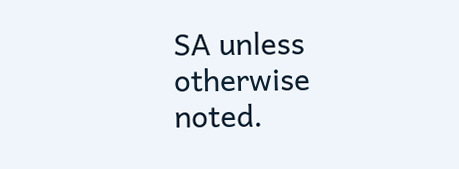SA unless otherwise noted.